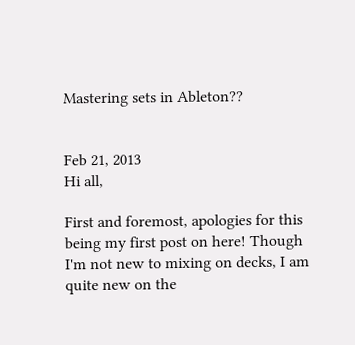Mastering sets in Ableton??


Feb 21, 2013
Hi all,

First and foremost, apologies for this being my first post on here! Though I'm not new to mixing on decks, I am quite new on the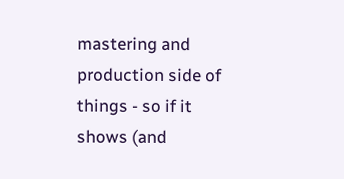mastering and production side of things - so if it shows (and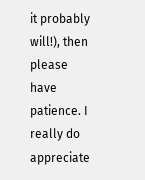it probably will!), then please have patience. I really do appreciate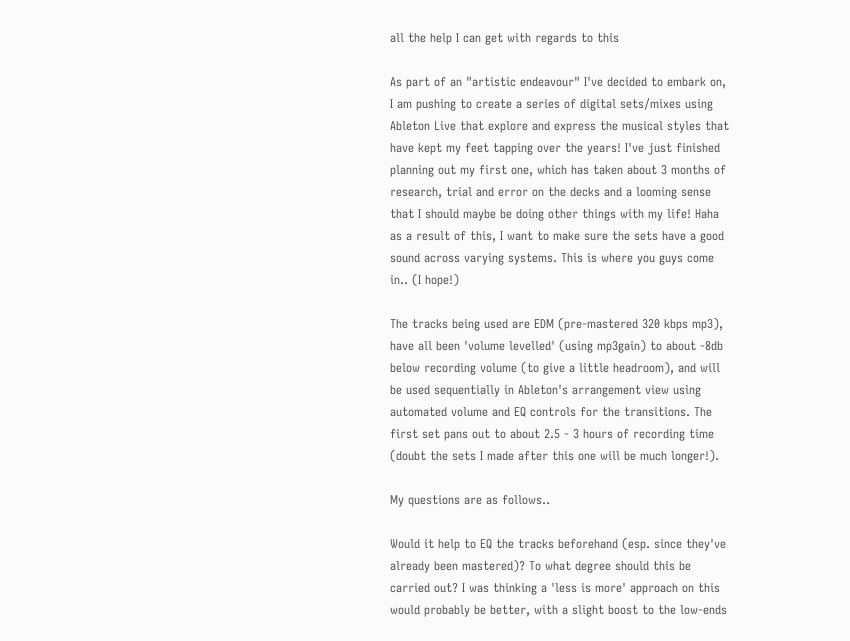all the help I can get with regards to this

As part of an "artistic endeavour" I've decided to embark on, I am pushing to create a series of digital sets/mixes using Ableton Live that explore and express the musical styles that have kept my feet tapping over the years! I've just finished planning out my first one, which has taken about 3 months of research, trial and error on the decks and a looming sense that I should maybe be doing other things with my life! Haha as a result of this, I want to make sure the sets have a good sound across varying systems. This is where you guys come in.. (I hope!)

The tracks being used are EDM (pre-mastered 320 kbps mp3), have all been 'volume levelled' (using mp3gain) to about -8db below recording volume (to give a little headroom), and will be used sequentially in Ableton's arrangement view using automated volume and EQ controls for the transitions. The first set pans out to about 2.5 - 3 hours of recording time (doubt the sets I made after this one will be much longer!).

My questions are as follows..

Would it help to EQ the tracks beforehand (esp. since they've already been mastered)? To what degree should this be carried out? I was thinking a 'less is more' approach on this would probably be better, with a slight boost to the low-ends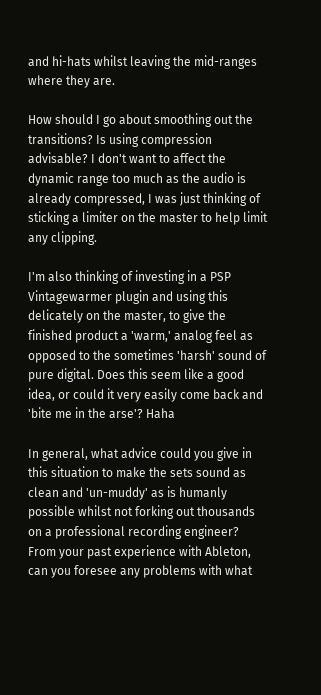and hi-hats whilst leaving the mid-ranges where they are.

How should I go about smoothing out the transitions? Is using compression advisable? I don't want to affect the dynamic range too much as the audio is already compressed, I was just thinking of sticking a limiter on the master to help limit any clipping.

I'm also thinking of investing in a PSP Vintagewarmer plugin and using this delicately on the master, to give the finished product a 'warm,' analog feel as opposed to the sometimes 'harsh' sound of pure digital. Does this seem like a good idea, or could it very easily come back and 'bite me in the arse'? Haha

In general, what advice could you give in this situation to make the sets sound as clean and 'un-muddy' as is humanly possible whilst not forking out thousands on a professional recording engineer? From your past experience with Ableton, can you foresee any problems with what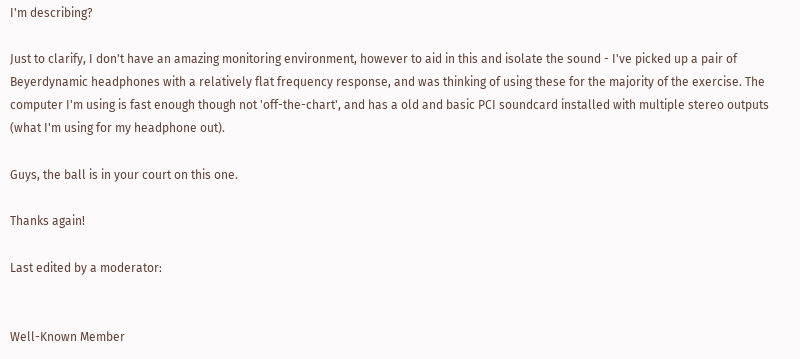I'm describing?

Just to clarify, I don't have an amazing monitoring environment, however to aid in this and isolate the sound - I've picked up a pair of Beyerdynamic headphones with a relatively flat frequency response, and was thinking of using these for the majority of the exercise. The computer I'm using is fast enough though not 'off-the-chart', and has a old and basic PCI soundcard installed with multiple stereo outputs (what I'm using for my headphone out).

Guys, the ball is in your court on this one.

Thanks again!

Last edited by a moderator:


Well-Known Member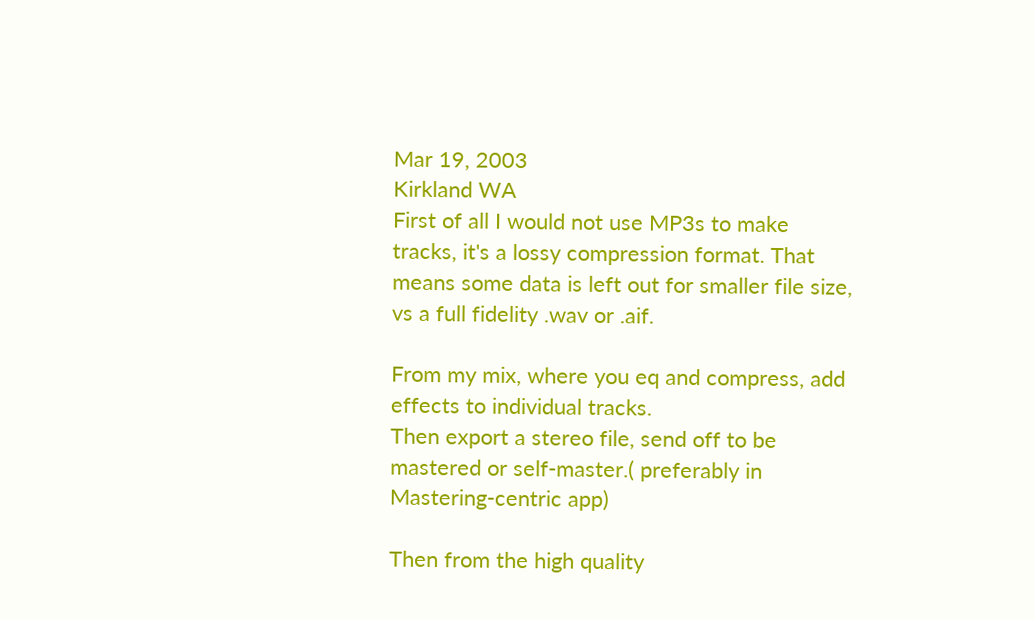Mar 19, 2003
Kirkland WA
First of all I would not use MP3s to make tracks, it's a lossy compression format. That means some data is left out for smaller file size, vs a full fidelity .wav or .aif.

From my mix, where you eq and compress, add effects to individual tracks.
Then export a stereo file, send off to be mastered or self-master.( preferably in Mastering-centric app)

Then from the high quality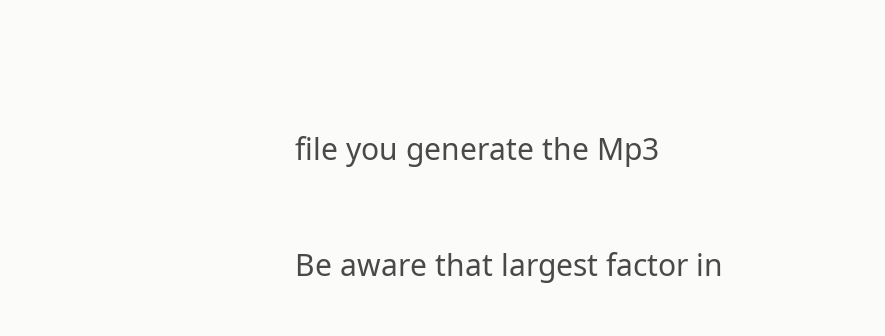file you generate the Mp3

Be aware that largest factor in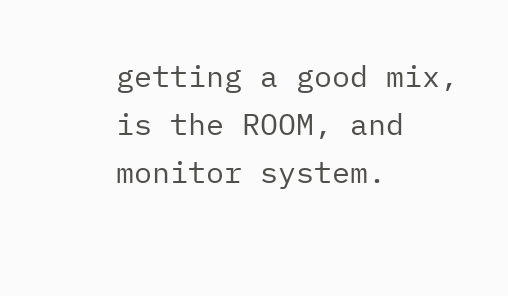getting a good mix, is the ROOM, and monitor system.